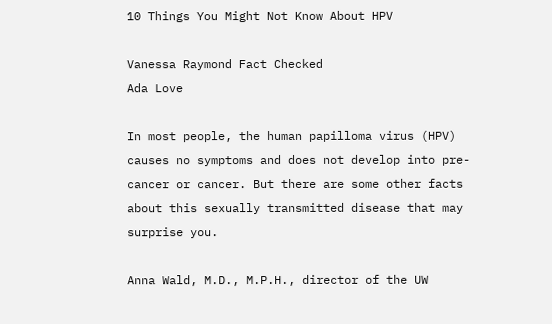10 Things You Might Not Know About HPV

Vanessa Raymond Fact Checked
Ada Love

In most people, the human papilloma virus (HPV) causes no symptoms and does not develop into pre-cancer or cancer. But there are some other facts about this sexually transmitted disease that may surprise you.

Anna Wald, M.D., M.P.H., director of the UW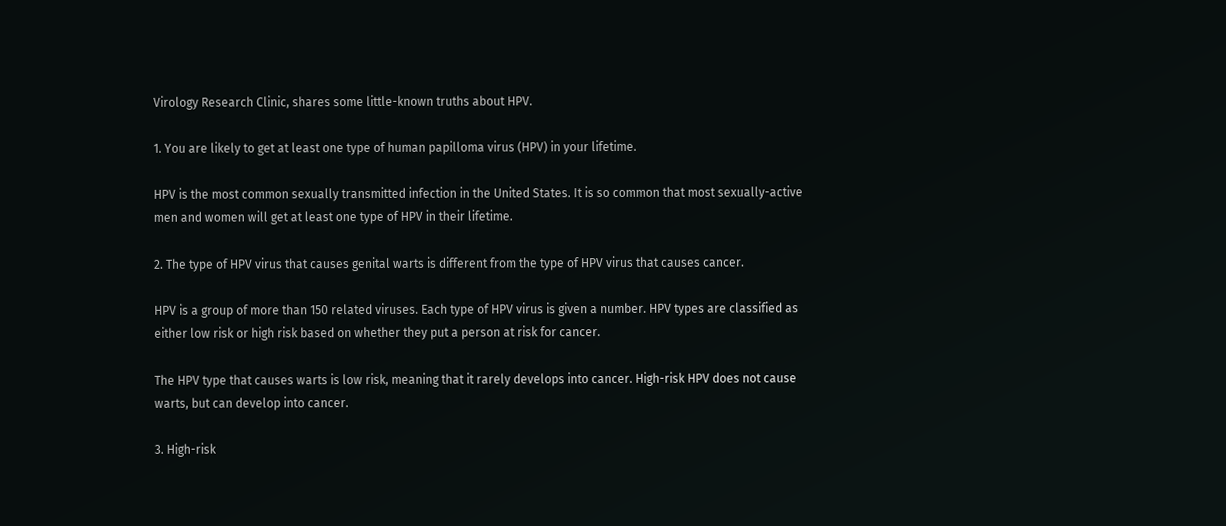Virology Research Clinic, shares some little-known truths about HPV.

1. You are likely to get at least one type of human papilloma virus (HPV) in your lifetime.

HPV is the most common sexually transmitted infection in the United States. It is so common that most sexually-active men and women will get at least one type of HPV in their lifetime.

2. The type of HPV virus that causes genital warts is different from the type of HPV virus that causes cancer.

HPV is a group of more than 150 related viruses. Each type of HPV virus is given a number. HPV types are classified as either low risk or high risk based on whether they put a person at risk for cancer.

The HPV type that causes warts is low risk, meaning that it rarely develops into cancer. High-risk HPV does not cause warts, but can develop into cancer.

3. High-risk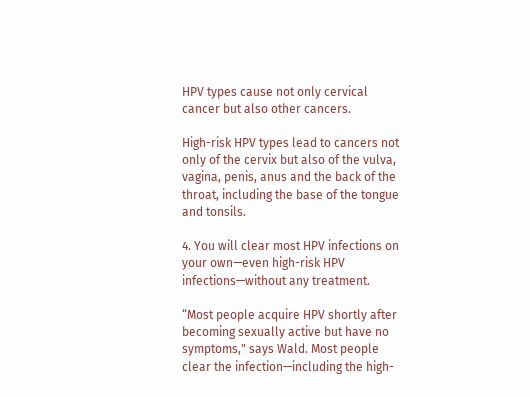HPV types cause not only cervical cancer but also other cancers.

High-risk HPV types lead to cancers not only of the cervix but also of the vulva, vagina, penis, anus and the back of the throat, including the base of the tongue and tonsils.

4. You will clear most HPV infections on your own—even high-risk HPV infections—without any treatment.

“Most people acquire HPV shortly after becoming sexually active but have no symptoms," says Wald. Most people clear the infection—including the high-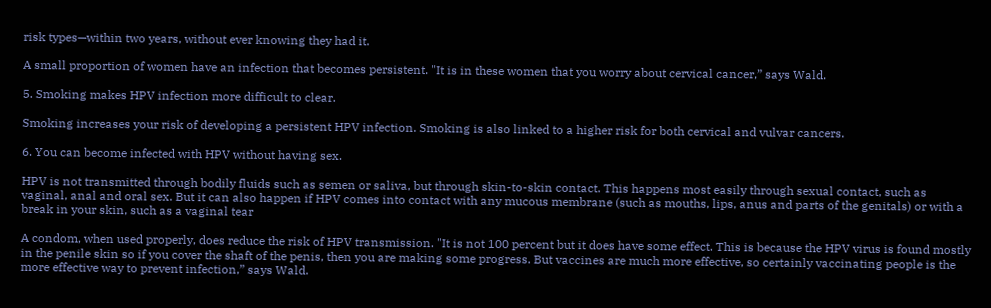risk types—within two years, without ever knowing they had it.

A small proportion of women have an infection that becomes persistent. "It is in these women that you worry about cervical cancer,” says Wald.

5. Smoking makes HPV infection more difficult to clear.

Smoking increases your risk of developing a persistent HPV infection. Smoking is also linked to a higher risk for both cervical and vulvar cancers.

6. You can become infected with HPV without having sex.

HPV is not transmitted through bodily fluids such as semen or saliva, but through skin-to-skin contact. This happens most easily through sexual contact, such as vaginal, anal and oral sex. But it can also happen if HPV comes into contact with any mucous membrane (such as mouths, lips, anus and parts of the genitals) or with a break in your skin, such as a vaginal tear

A condom, when used properly, does reduce the risk of HPV transmission. "It is not 100 percent but it does have some effect. This is because the HPV virus is found mostly in the penile skin so if you cover the shaft of the penis, then you are making some progress. But vaccines are much more effective, so certainly vaccinating people is the more effective way to prevent infection,” says Wald.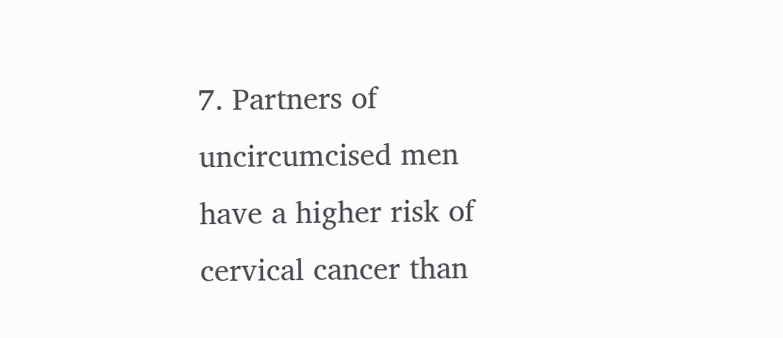7. Partners of uncircumcised men have a higher risk of cervical cancer than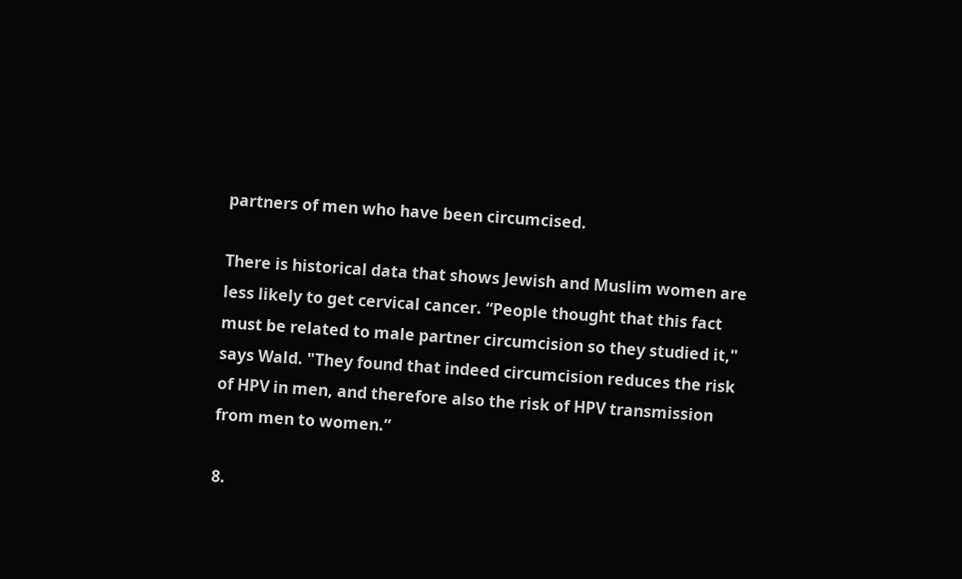partners of men who have been circumcised.

There is historical data that shows Jewish and Muslim women are less likely to get cervical cancer. “People thought that this fact must be related to male partner circumcision so they studied it," says Wald. "They found that indeed circumcision reduces the risk of HPV in men, and therefore also the risk of HPV transmission from men to women.”

8.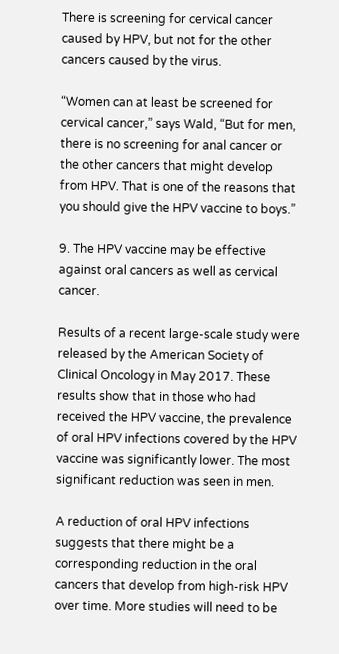There is screening for cervical cancer caused by HPV, but not for the other cancers caused by the virus.

“Women can at least be screened for cervical cancer,” says Wald, “But for men, there is no screening for anal cancer or the other cancers that might develop from HPV. That is one of the reasons that you should give the HPV vaccine to boys.”

9. The HPV vaccine may be effective against oral cancers as well as cervical cancer.

Results of a recent large-scale study were released by the American Society of Clinical Oncology in May 2017. These results show that in those who had received the HPV vaccine, the prevalence of oral HPV infections covered by the HPV vaccine was significantly lower. The most significant reduction was seen in men.

A reduction of oral HPV infections suggests that there might be a corresponding reduction in the oral cancers that develop from high-risk HPV over time. More studies will need to be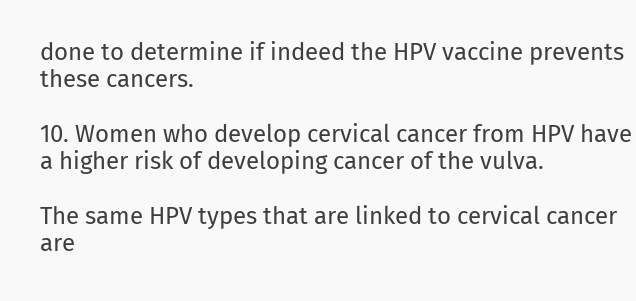done to determine if indeed the HPV vaccine prevents these cancers.

10. Women who develop cervical cancer from HPV have a higher risk of developing cancer of the vulva.

The same HPV types that are linked to cervical cancer are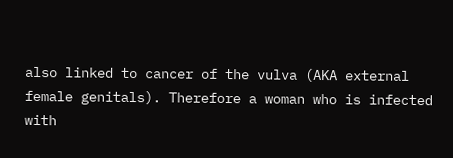also linked to cancer of the vulva (AKA external female genitals). Therefore a woman who is infected with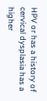HPV or has a history of cervical dysplasia has a higher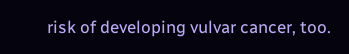risk of developing vulvar cancer, too.